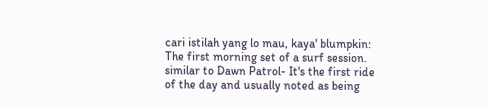cari istilah yang lo mau, kaya' blumpkin:
The first morning set of a surf session. similar to Dawn Patrol- It's the first ride of the day and usually noted as being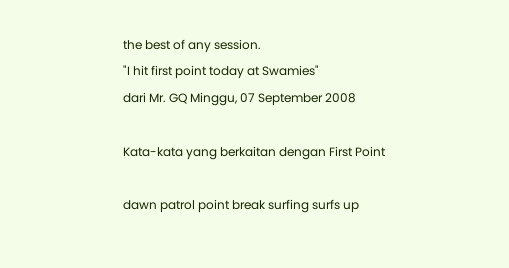the best of any session.
"I hit first point today at Swamies"
dari Mr. GQ Minggu, 07 September 2008

Kata-kata yang berkaitan dengan First Point

dawn patrol point break surfing surfs up